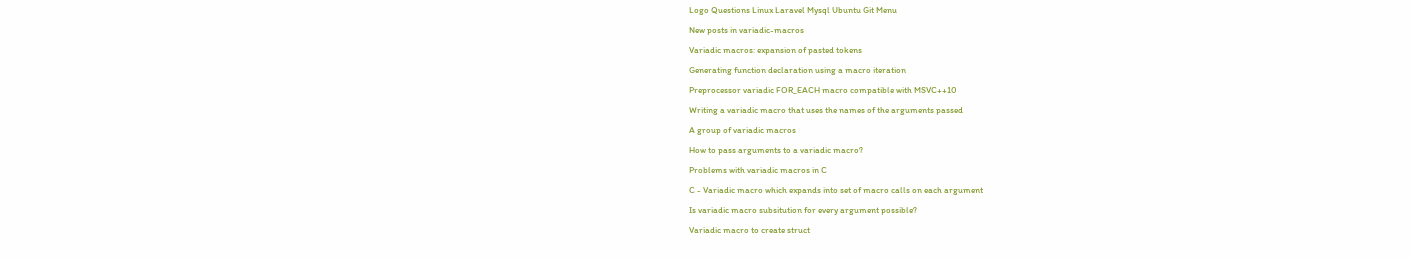Logo Questions Linux Laravel Mysql Ubuntu Git Menu

New posts in variadic-macros

Variadic macros: expansion of pasted tokens

Generating function declaration using a macro iteration

Preprocessor variadic FOR_EACH macro compatible with MSVC++10

Writing a variadic macro that uses the names of the arguments passed

A group of variadic macros

How to pass arguments to a variadic macro?

Problems with variadic macros in C

C - Variadic macro which expands into set of macro calls on each argument

Is variadic macro subsitution for every argument possible?

Variadic macro to create struct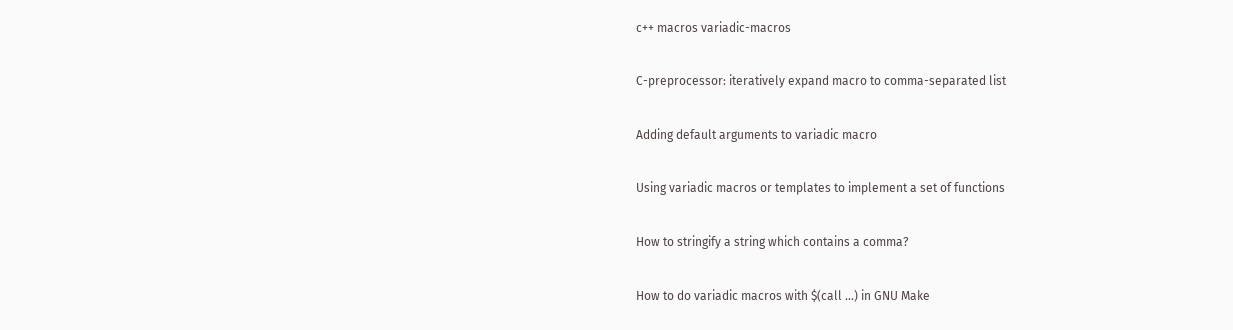c++ macros variadic-macros

C-preprocessor: iteratively expand macro to comma-separated list

Adding default arguments to variadic macro

Using variadic macros or templates to implement a set of functions

How to stringify a string which contains a comma?

How to do variadic macros with $(call ...) in GNU Make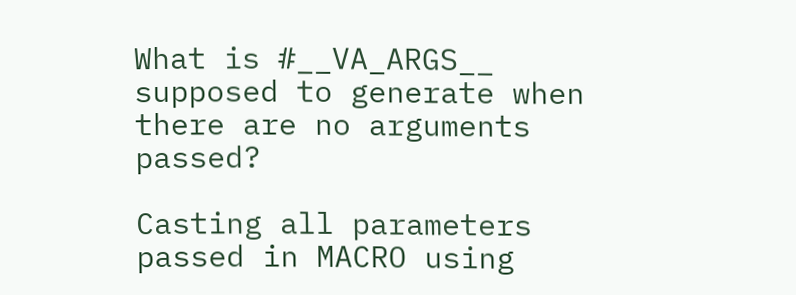What is #__VA_ARGS__ supposed to generate when there are no arguments passed?

Casting all parameters passed in MACRO using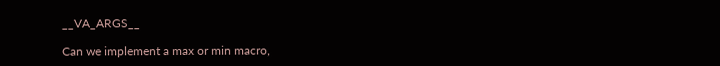__VA_ARGS__

Can we implement a max or min macro,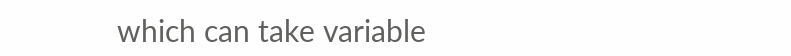which can take variable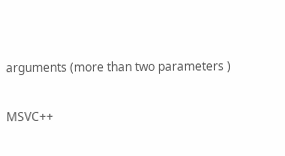arguments (more than two parameters )

MSVC++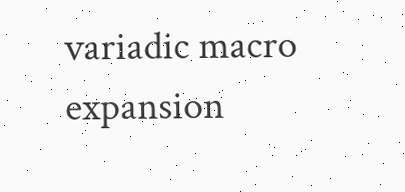variadic macro expansion